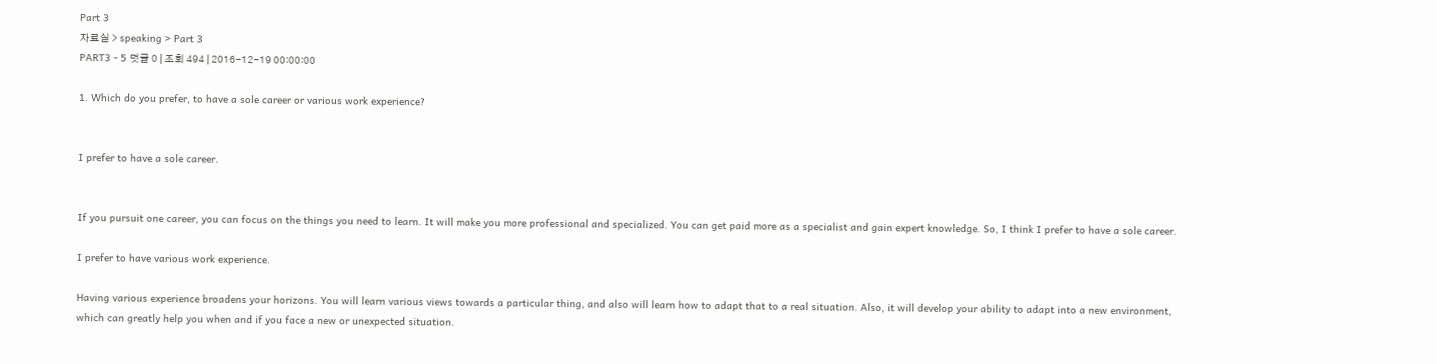Part 3
자료실 > speaking > Part 3
PART3 - 5 덧글 0 | 조회 494 | 2016-12-19 00:00:00

1. Which do you prefer, to have a sole career or various work experience?


I prefer to have a sole career.


If you pursuit one career, you can focus on the things you need to learn. It will make you more professional and specialized. You can get paid more as a specialist and gain expert knowledge. So, I think I prefer to have a sole career.

I prefer to have various work experience.

Having various experience broadens your horizons. You will learn various views towards a particular thing, and also will learn how to adapt that to a real situation. Also, it will develop your ability to adapt into a new environment, which can greatly help you when and if you face a new or unexpected situation.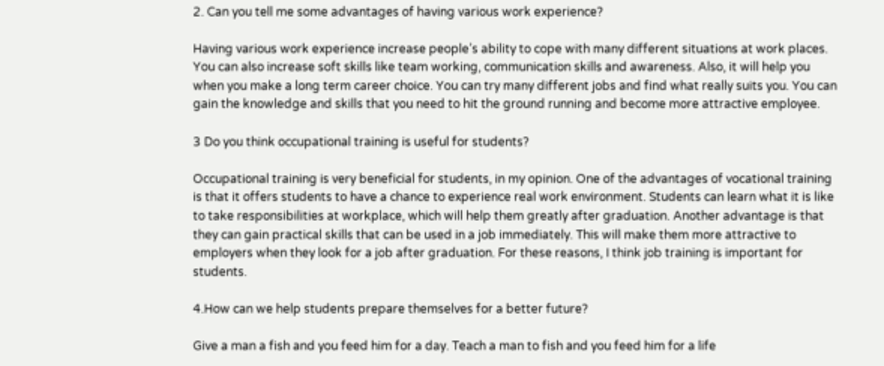2. Can you tell me some advantages of having various work experience?

Having various work experience increase people’s ability to cope with many different situations at work places. You can also increase soft skills like team working, communication skills and awareness. Also, it will help you when you make a long term career choice. You can try many different jobs and find what really suits you. You can gain the knowledge and skills that you need to hit the ground running and become more attractive employee.

3 Do you think occupational training is useful for students?

Occupational training is very beneficial for students, in my opinion. One of the advantages of vocational training is that it offers students to have a chance to experience real work environment. Students can learn what it is like to take responsibilities at workplace, which will help them greatly after graduation. Another advantage is that they can gain practical skills that can be used in a job immediately. This will make them more attractive to employers when they look for a job after graduation. For these reasons, I think job training is important for students.

4.How can we help students prepare themselves for a better future?

Give a man a fish and you feed him for a day. Teach a man to fish and you feed him for a life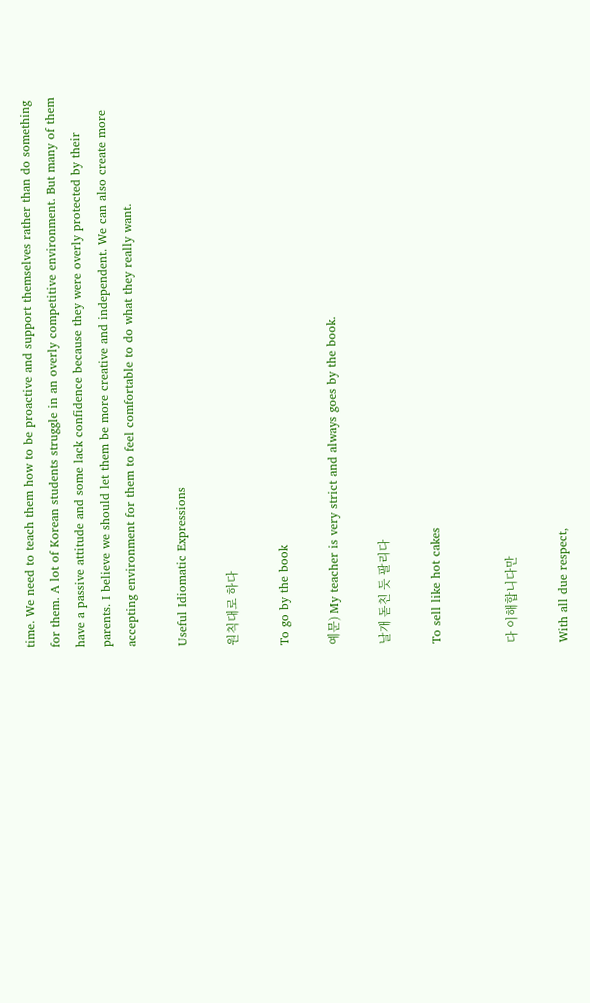time. We need to teach them how to be proactive and support themselves rather than do something for them. A lot of Korean students struggle in an overly competitive environment. But many of them have a passive attitude and some lack confidence because they were overly protected by their parents. I believe we should let them be more creative and independent. We can also create more accepting environment for them to feel comfortable to do what they really want.

Useful Idiomatic Expressions

원칙대로 하다

To go by the book

예문) My teacher is very strict and always goes by the book.

날개 돋친 듯 팔리다

To sell like hot cakes


다 이해합니다만

With all due respect,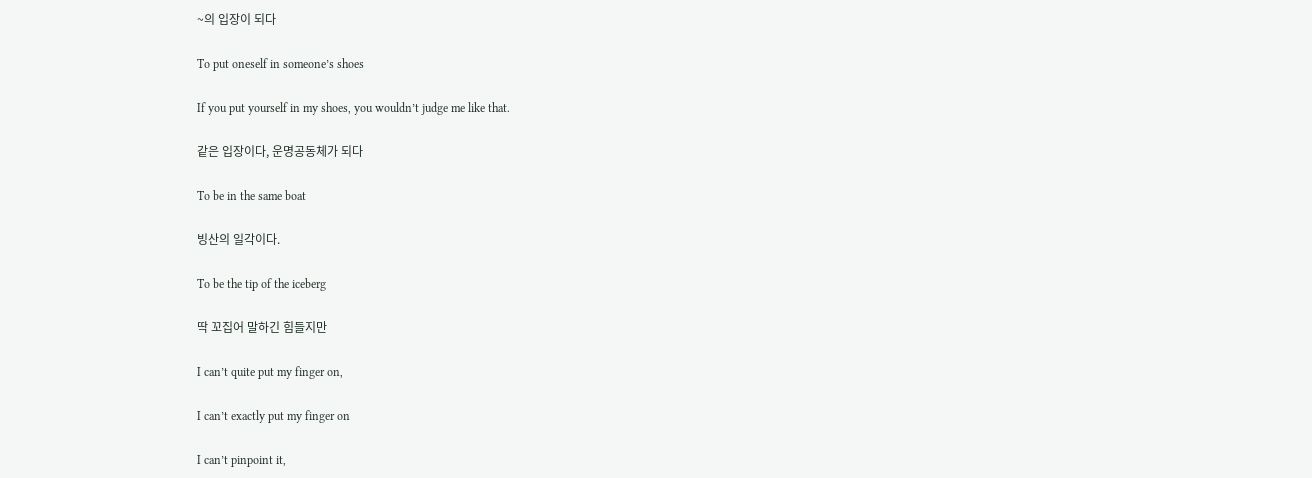~의 입장이 되다

To put oneself in someone’s shoes

If you put yourself in my shoes, you wouldn’t judge me like that.

같은 입장이다, 운명공동체가 되다

To be in the same boat

빙산의 일각이다.

To be the tip of the iceberg

딱 꼬집어 말하긴 힘들지만

I can’t quite put my finger on,

I can’t exactly put my finger on

I can’t pinpoint it,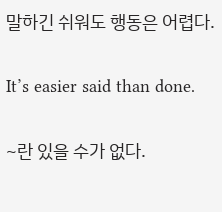말하긴 쉬워도 행동은 어렵다.

It’s easier said than done.

~란 있을 수가 없다.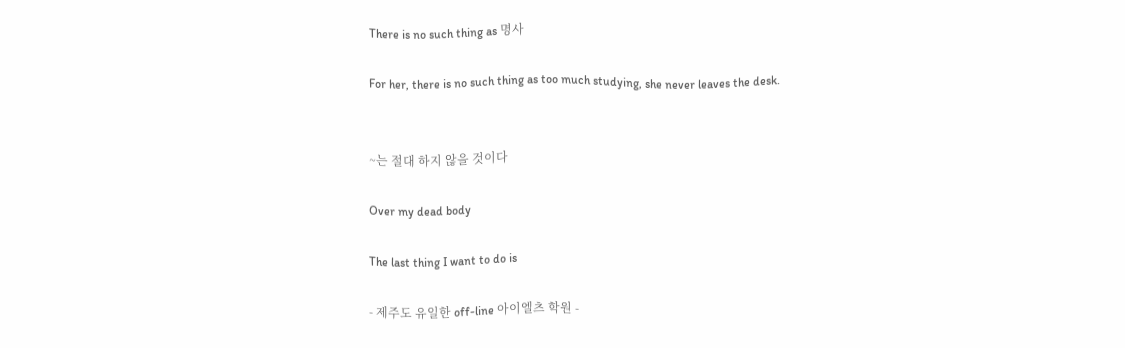There is no such thing as 명사

For her, there is no such thing as too much studying, she never leaves the desk.


~는 절대 하지 않을 것이다

Over my dead body

The last thing I want to do is

- 제주도 유일한 off-line 아이엘츠 학원 -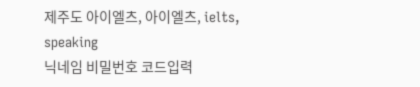제주도 아이엘츠, 아이엘츠, ielts, speaking
닉네임 비밀번호 코드입력